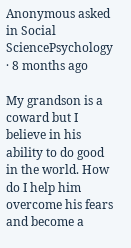Anonymous asked in Social SciencePsychology · 8 months ago

My grandson is a coward but I believe in his ability to do good in the world. How do I help him overcome his fears and become a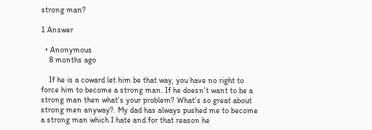strong man?

1 Answer

  • Anonymous
    8 months ago

    If he is a coward let him be that way, you have no right to force him to become a strong man. If he doesn't want to be a strong man then what's your problem? What's so great about strong men anyway?. My dad has always pushed me to become a strong man which I hate and for that reason he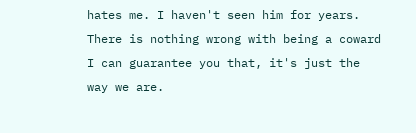hates me. I haven't seen him for years. There is nothing wrong with being a coward I can guarantee you that, it's just the way we are.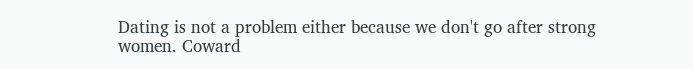Dating is not a problem either because we don't go after strong women. Coward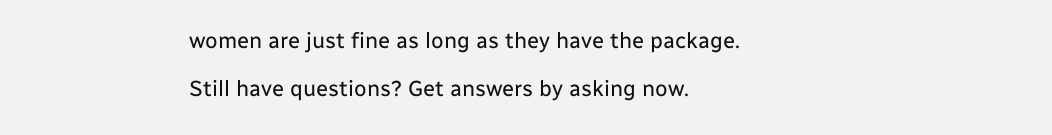women are just fine as long as they have the package.

Still have questions? Get answers by asking now.